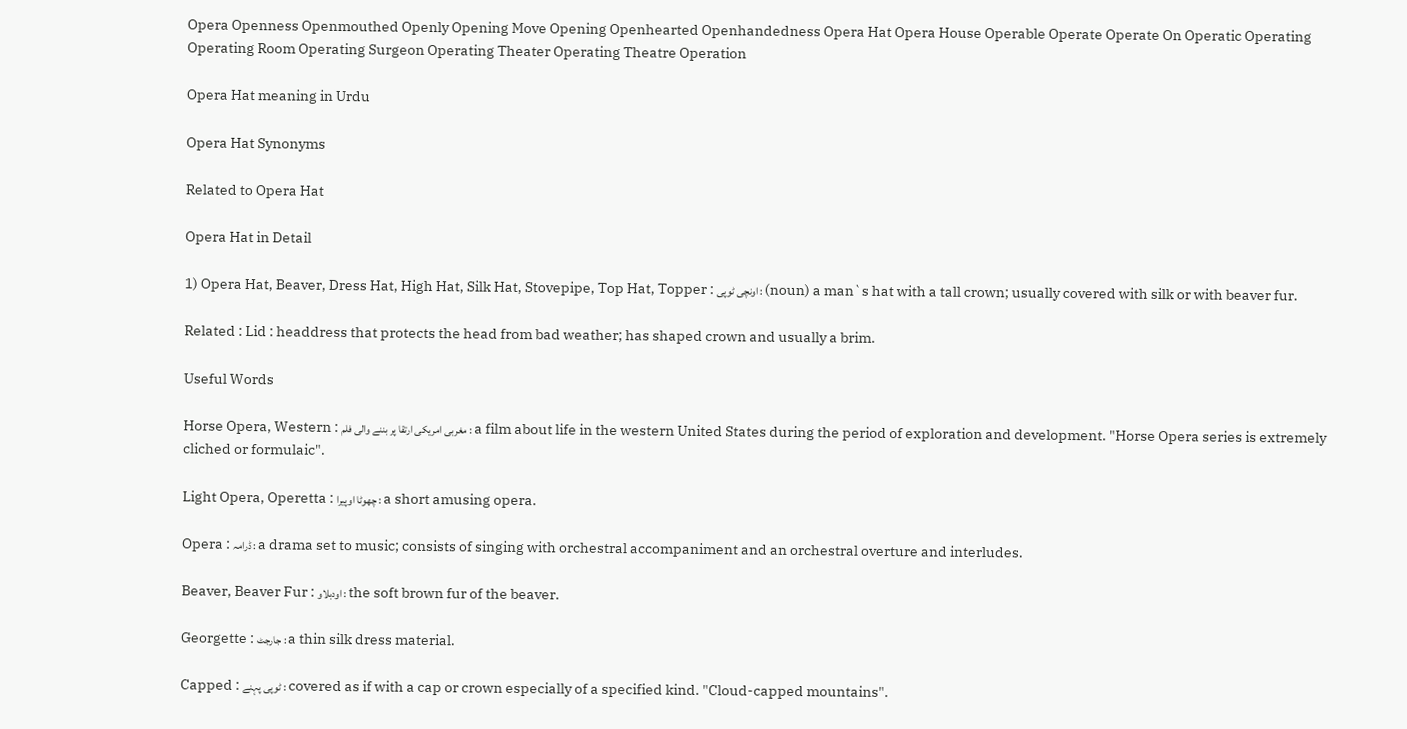Opera Openness Openmouthed Openly Opening Move Opening Openhearted Openhandedness Opera Hat Opera House Operable Operate Operate On Operatic Operating Operating Room Operating Surgeon Operating Theater Operating Theatre Operation

Opera Hat meaning in Urdu

Opera Hat Synonyms

Related to Opera Hat

Opera Hat in Detail

1) Opera Hat, Beaver, Dress Hat, High Hat, Silk Hat, Stovepipe, Top Hat, Topper : اونچی ٹوپی : (noun) a man`s hat with a tall crown; usually covered with silk or with beaver fur.

Related : Lid : headdress that protects the head from bad weather; has shaped crown and usually a brim.

Useful Words

Horse Opera, Western : مغربی امریکی ارتقا پر بننے والی فلم : a film about life in the western United States during the period of exploration and development. "Horse Opera series is extremely cliched or formulaic".

Light Opera, Operetta : چھوٹا اوپیرا : a short amusing opera.

Opera : ڈرامہ : a drama set to music; consists of singing with orchestral accompaniment and an orchestral overture and interludes.

Beaver, Beaver Fur : اودبلاو : the soft brown fur of the beaver.

Georgette : جارجٹ : a thin silk dress material.

Capped : ٹوپی پہنے : covered as if with a cap or crown especially of a specified kind. "Cloud-capped mountains".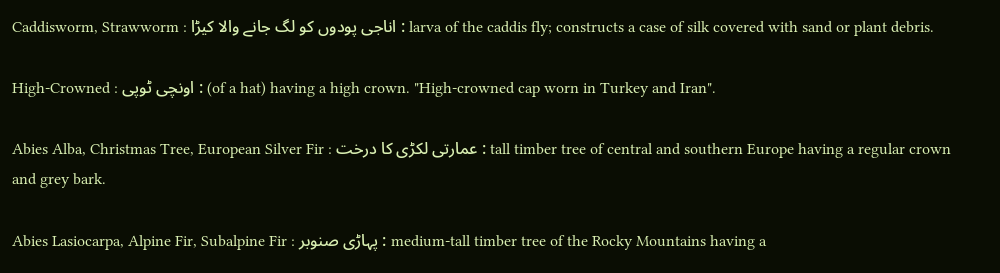Caddisworm, Strawworm : اناجی پودوں کو لگ جانے والا کیڑا : larva of the caddis fly; constructs a case of silk covered with sand or plant debris.

High-Crowned : اونچی ٹوپی : (of a hat) having a high crown. "High-crowned cap worn in Turkey and Iran".

Abies Alba, Christmas Tree, European Silver Fir : عمارتی لکڑی کا درخت : tall timber tree of central and southern Europe having a regular crown and grey bark.

Abies Lasiocarpa, Alpine Fir, Subalpine Fir : پہاڑی صنوبر : medium-tall timber tree of the Rocky Mountains having a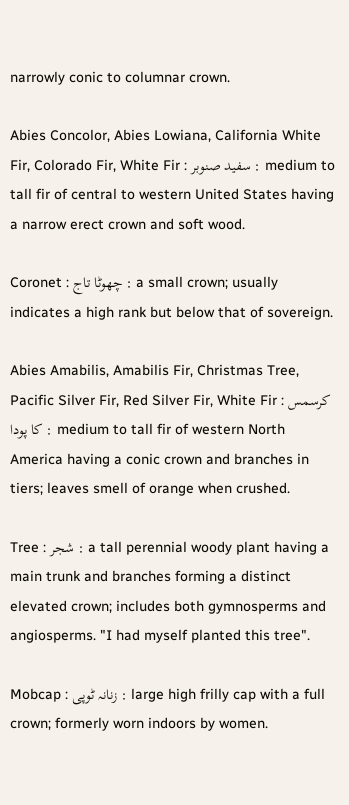narrowly conic to columnar crown.

Abies Concolor, Abies Lowiana, California White Fir, Colorado Fir, White Fir : سفید صنوبر : medium to tall fir of central to western United States having a narrow erect crown and soft wood.

Coronet : چھوٹا تاج : a small crown; usually indicates a high rank but below that of sovereign.

Abies Amabilis, Amabilis Fir, Christmas Tree, Pacific Silver Fir, Red Silver Fir, White Fir : کرسمس کا پودا : medium to tall fir of western North America having a conic crown and branches in tiers; leaves smell of orange when crushed.

Tree : شجر : a tall perennial woody plant having a main trunk and branches forming a distinct elevated crown; includes both gymnosperms and angiosperms. "I had myself planted this tree".

Mobcap : زنانہ ٹوپی : large high frilly cap with a full crown; formerly worn indoors by women.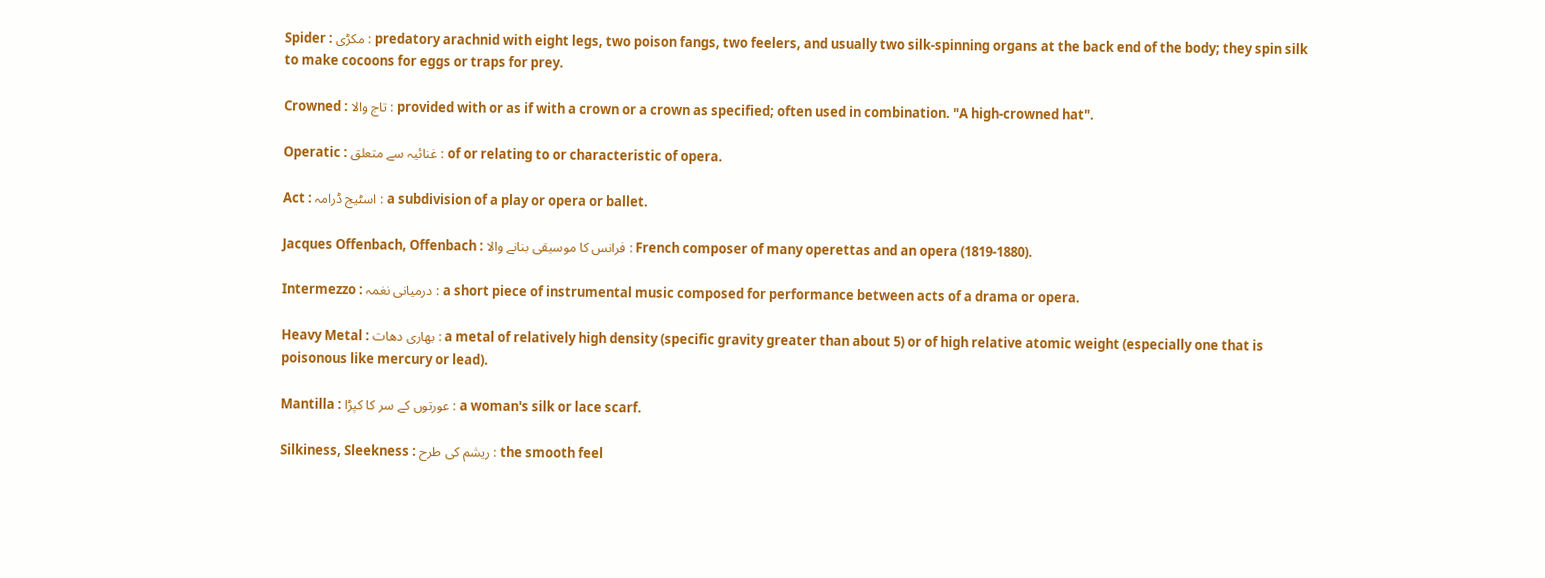Spider : مکڑی : predatory arachnid with eight legs, two poison fangs, two feelers, and usually two silk-spinning organs at the back end of the body; they spin silk to make cocoons for eggs or traps for prey.

Crowned : تاج والا : provided with or as if with a crown or a crown as specified; often used in combination. "A high-crowned hat".

Operatic : غنائیہ سے متعلق : of or relating to or characteristic of opera.

Act : اسٹیج ڈرامہ : a subdivision of a play or opera or ballet.

Jacques Offenbach, Offenbach : فرانس کا موسیقی بنانے والا : French composer of many operettas and an opera (1819-1880).

Intermezzo : درمیانی نغمہ : a short piece of instrumental music composed for performance between acts of a drama or opera.

Heavy Metal : بھاری دھات : a metal of relatively high density (specific gravity greater than about 5) or of high relative atomic weight (especially one that is poisonous like mercury or lead).

Mantilla : عورتوں کے سر کا کپڑا : a woman's silk or lace scarf.

Silkiness, Sleekness : ریشم کی طرح : the smooth feel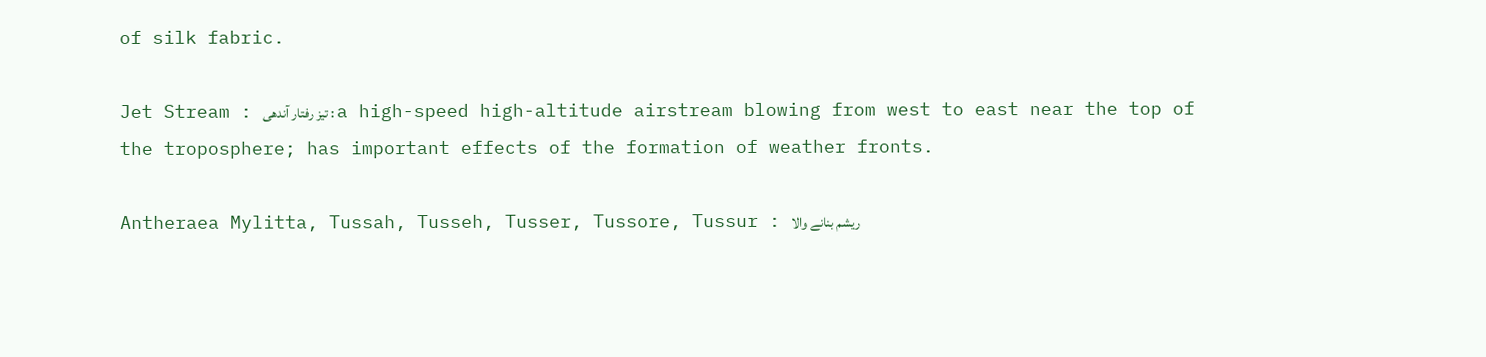of silk fabric.

Jet Stream : تیز رفتار آندھی : a high-speed high-altitude airstream blowing from west to east near the top of the troposphere; has important effects of the formation of weather fronts.

Antheraea Mylitta, Tussah, Tusseh, Tusser, Tussore, Tussur : ریشم بنانے والا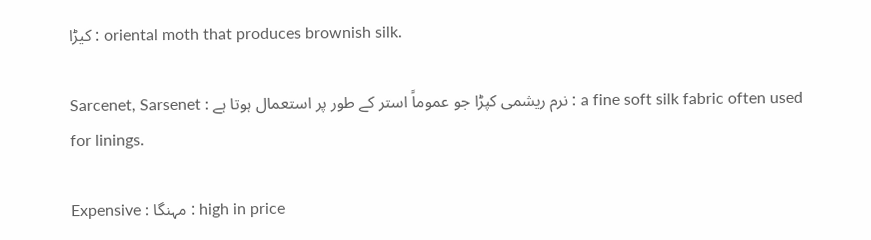کیڑا : oriental moth that produces brownish silk.

Sarcenet, Sarsenet : نرم ریشمی کپڑا جو عموماً استر کے طور پر استعمال ہوتا ہے : a fine soft silk fabric often used for linings.

Expensive : مہنگا : high in price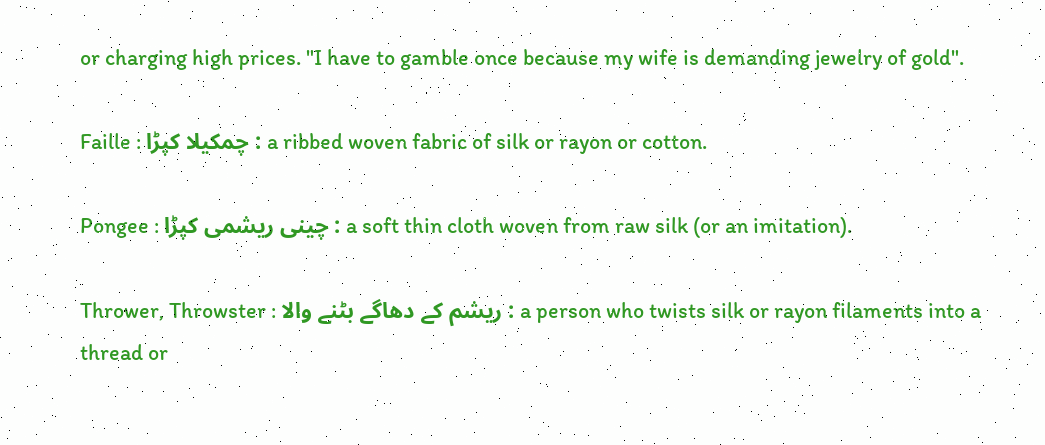or charging high prices. "I have to gamble once because my wife is demanding jewelry of gold".

Faille : چمکیلا کپڑا : a ribbed woven fabric of silk or rayon or cotton.

Pongee : چینی ریشمی کپڑا : a soft thin cloth woven from raw silk (or an imitation).

Thrower, Throwster : ریشم کے دھاگے بٹنے والا : a person who twists silk or rayon filaments into a thread or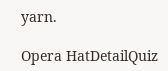yarn.

Opera HatDetailQuiz